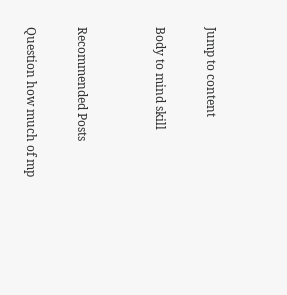Jump to content

Body to mind skill


Recommended Posts

Question how much of mp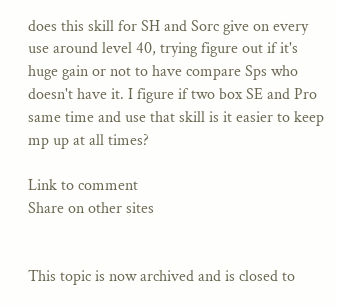does this skill for SH and Sorc give on every use around level 40, trying figure out if it's huge gain or not to have compare Sps who doesn't have it. I figure if two box SE and Pro same time and use that skill is it easier to keep mp up at all times?

Link to comment
Share on other sites


This topic is now archived and is closed to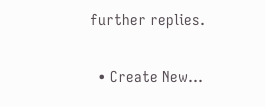further replies.

  • Create New...